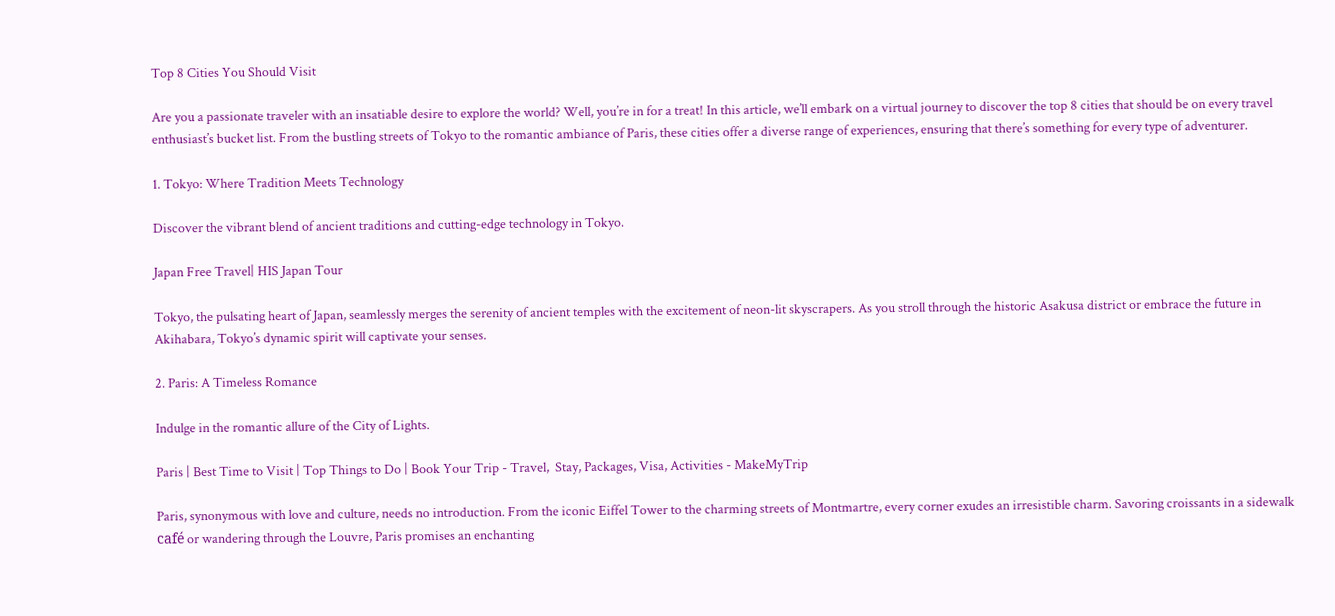Top 8 Cities You Should Visit

Are you a passionate traveler with an insatiable desire to explore the world? Well, you’re in for a treat! In this article, we’ll embark on a virtual journey to discover the top 8 cities that should be on every travel enthusiast’s bucket list. From the bustling streets of Tokyo to the romantic ambiance of Paris, these cities offer a diverse range of experiences, ensuring that there’s something for every type of adventurer.

1. Tokyo: Where Tradition Meets Technology

Discover the vibrant blend of ancient traditions and cutting-edge technology in Tokyo.

Japan Free Travel| HIS Japan Tour

Tokyo, the pulsating heart of Japan, seamlessly merges the serenity of ancient temples with the excitement of neon-lit skyscrapers. As you stroll through the historic Asakusa district or embrace the future in Akihabara, Tokyo’s dynamic spirit will captivate your senses.

2. Paris: A Timeless Romance

Indulge in the romantic allure of the City of Lights.

Paris | Best Time to Visit | Top Things to Do | Book Your Trip - Travel,  Stay, Packages, Visa, Activities - MakeMyTrip

Paris, synonymous with love and culture, needs no introduction. From the iconic Eiffel Tower to the charming streets of Montmartre, every corner exudes an irresistible charm. Savoring croissants in a sidewalk café or wandering through the Louvre, Paris promises an enchanting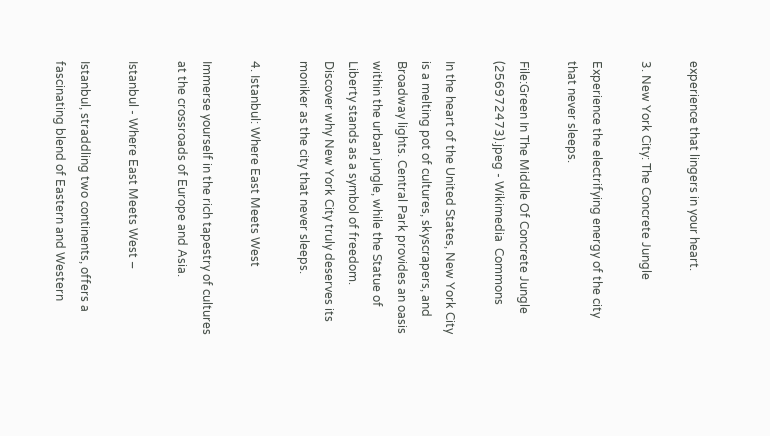experience that lingers in your heart.

3. New York City: The Concrete Jungle

Experience the electrifying energy of the city that never sleeps.

File:Green In The Middle Of Concrete Jungle (256972473).jpeg - Wikimedia  Commons

In the heart of the United States, New York City is a melting pot of cultures, skyscrapers, and Broadway lights. Central Park provides an oasis within the urban jungle, while the Statue of Liberty stands as a symbol of freedom. Discover why New York City truly deserves its moniker as the city that never sleeps.

4. Istanbul: Where East Meets West

Immerse yourself in the rich tapestry of cultures at the crossroads of Europe and Asia.

Istanbul - Where East Meets West –

Istanbul, straddling two continents, offers a fascinating blend of Eastern and Western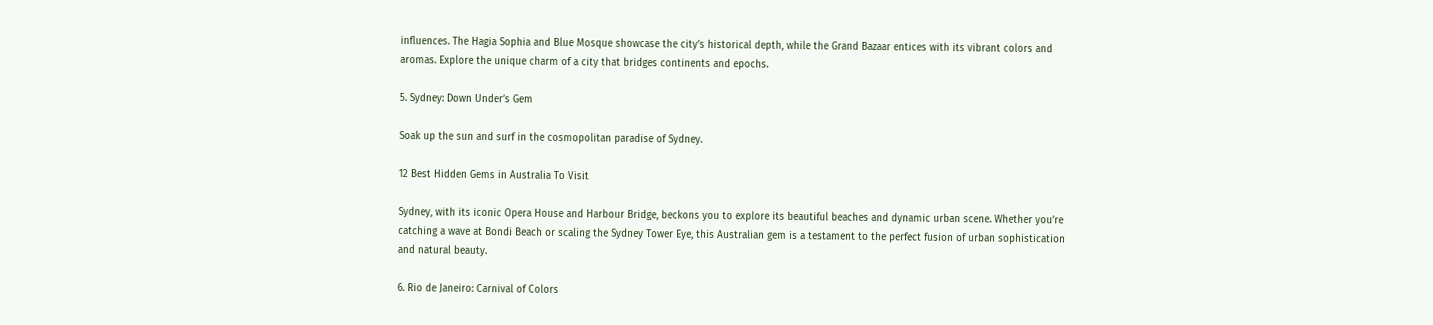influences. The Hagia Sophia and Blue Mosque showcase the city’s historical depth, while the Grand Bazaar entices with its vibrant colors and aromas. Explore the unique charm of a city that bridges continents and epochs.

5. Sydney: Down Under’s Gem

Soak up the sun and surf in the cosmopolitan paradise of Sydney.

12 Best Hidden Gems in Australia To Visit

Sydney, with its iconic Opera House and Harbour Bridge, beckons you to explore its beautiful beaches and dynamic urban scene. Whether you’re catching a wave at Bondi Beach or scaling the Sydney Tower Eye, this Australian gem is a testament to the perfect fusion of urban sophistication and natural beauty.

6. Rio de Janeiro: Carnival of Colors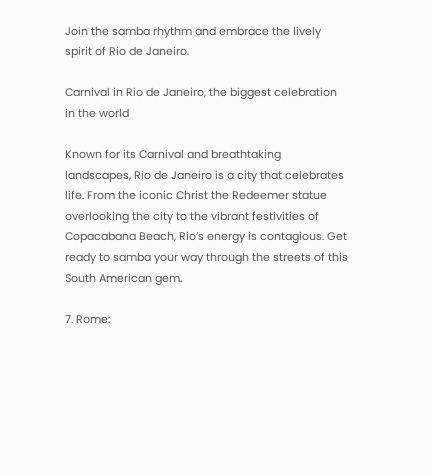Join the samba rhythm and embrace the lively spirit of Rio de Janeiro.

Carnival in Rio de Janeiro, the biggest celebration in the world

Known for its Carnival and breathtaking landscapes, Rio de Janeiro is a city that celebrates life. From the iconic Christ the Redeemer statue overlooking the city to the vibrant festivities of Copacabana Beach, Rio’s energy is contagious. Get ready to samba your way through the streets of this South American gem.

7. Rome: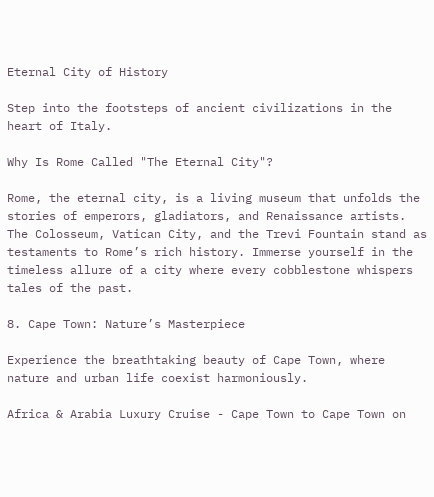Eternal City of History

Step into the footsteps of ancient civilizations in the heart of Italy.

Why Is Rome Called "The Eternal City"?

Rome, the eternal city, is a living museum that unfolds the stories of emperors, gladiators, and Renaissance artists. The Colosseum, Vatican City, and the Trevi Fountain stand as testaments to Rome’s rich history. Immerse yourself in the timeless allure of a city where every cobblestone whispers tales of the past.

8. Cape Town: Nature’s Masterpiece

Experience the breathtaking beauty of Cape Town, where nature and urban life coexist harmoniously.

Africa & Arabia Luxury Cruise - Cape Town to Cape Town on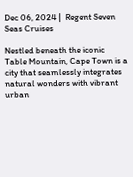Dec 06, 2024 |  Regent Seven Seas Cruises

Nestled beneath the iconic Table Mountain, Cape Town is a city that seamlessly integrates natural wonders with vibrant urban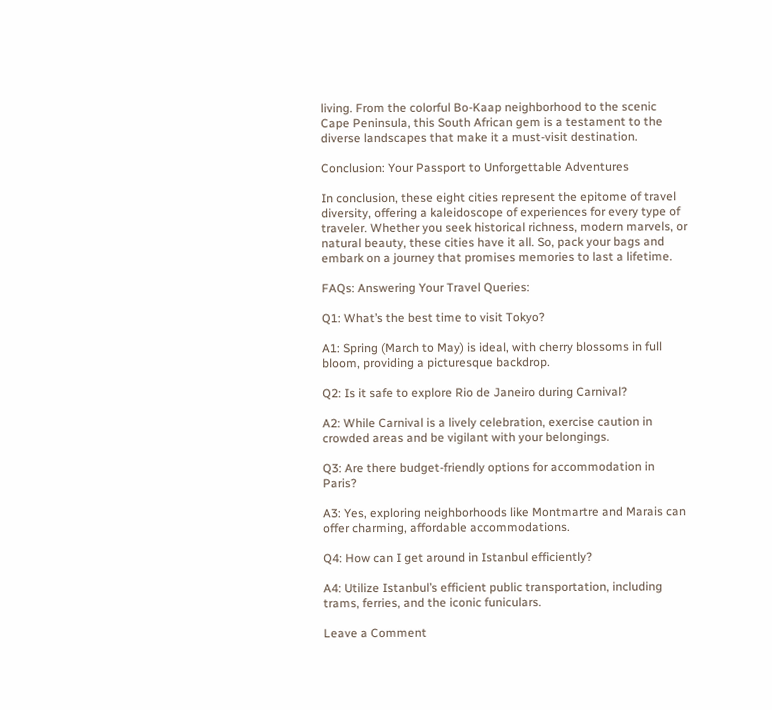living. From the colorful Bo-Kaap neighborhood to the scenic Cape Peninsula, this South African gem is a testament to the diverse landscapes that make it a must-visit destination.

Conclusion: Your Passport to Unforgettable Adventures

In conclusion, these eight cities represent the epitome of travel diversity, offering a kaleidoscope of experiences for every type of traveler. Whether you seek historical richness, modern marvels, or natural beauty, these cities have it all. So, pack your bags and embark on a journey that promises memories to last a lifetime.

FAQs: Answering Your Travel Queries:

Q1: What’s the best time to visit Tokyo?

A1: Spring (March to May) is ideal, with cherry blossoms in full bloom, providing a picturesque backdrop.

Q2: Is it safe to explore Rio de Janeiro during Carnival?

A2: While Carnival is a lively celebration, exercise caution in crowded areas and be vigilant with your belongings.

Q3: Are there budget-friendly options for accommodation in Paris?

A3: Yes, exploring neighborhoods like Montmartre and Marais can offer charming, affordable accommodations.

Q4: How can I get around in Istanbul efficiently?

A4: Utilize Istanbul’s efficient public transportation, including trams, ferries, and the iconic funiculars.

Leave a Comment